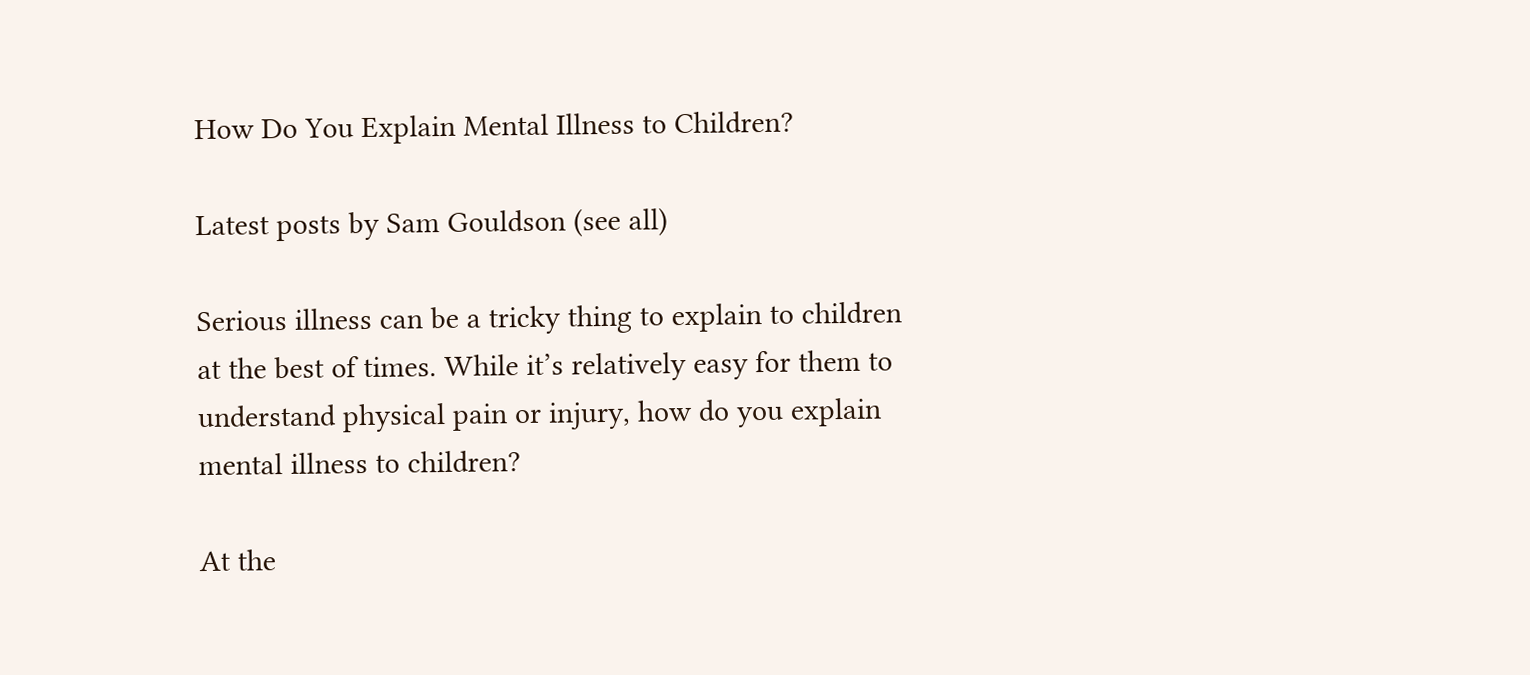How Do You Explain Mental Illness to Children?

Latest posts by Sam Gouldson (see all)

Serious illness can be a tricky thing to explain to children at the best of times. While it’s relatively easy for them to understand physical pain or injury, how do you explain mental illness to children?

At the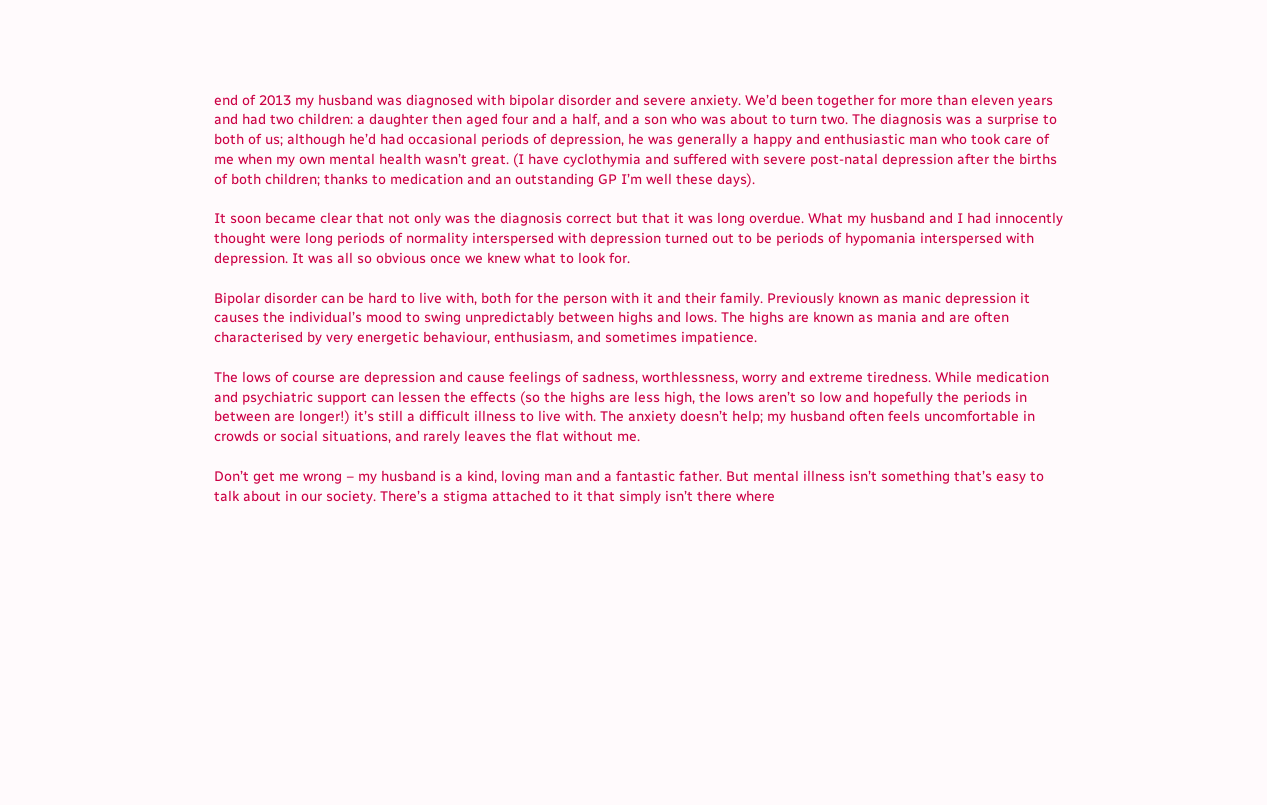end of 2013 my husband was diagnosed with bipolar disorder and severe anxiety. We’d been together for more than eleven years and had two children: a daughter then aged four and a half, and a son who was about to turn two. The diagnosis was a surprise to both of us; although he’d had occasional periods of depression, he was generally a happy and enthusiastic man who took care of me when my own mental health wasn’t great. (I have cyclothymia and suffered with severe post-natal depression after the births of both children; thanks to medication and an outstanding GP I’m well these days).

It soon became clear that not only was the diagnosis correct but that it was long overdue. What my husband and I had innocently thought were long periods of normality interspersed with depression turned out to be periods of hypomania interspersed with depression. It was all so obvious once we knew what to look for.

Bipolar disorder can be hard to live with, both for the person with it and their family. Previously known as manic depression it causes the individual’s mood to swing unpredictably between highs and lows. The highs are known as mania and are often characterised by very energetic behaviour, enthusiasm, and sometimes impatience.

The lows of course are depression and cause feelings of sadness, worthlessness, worry and extreme tiredness. While medication and psychiatric support can lessen the effects (so the highs are less high, the lows aren’t so low and hopefully the periods in between are longer!) it’s still a difficult illness to live with. The anxiety doesn’t help; my husband often feels uncomfortable in crowds or social situations, and rarely leaves the flat without me.

Don’t get me wrong – my husband is a kind, loving man and a fantastic father. But mental illness isn’t something that’s easy to talk about in our society. There’s a stigma attached to it that simply isn’t there where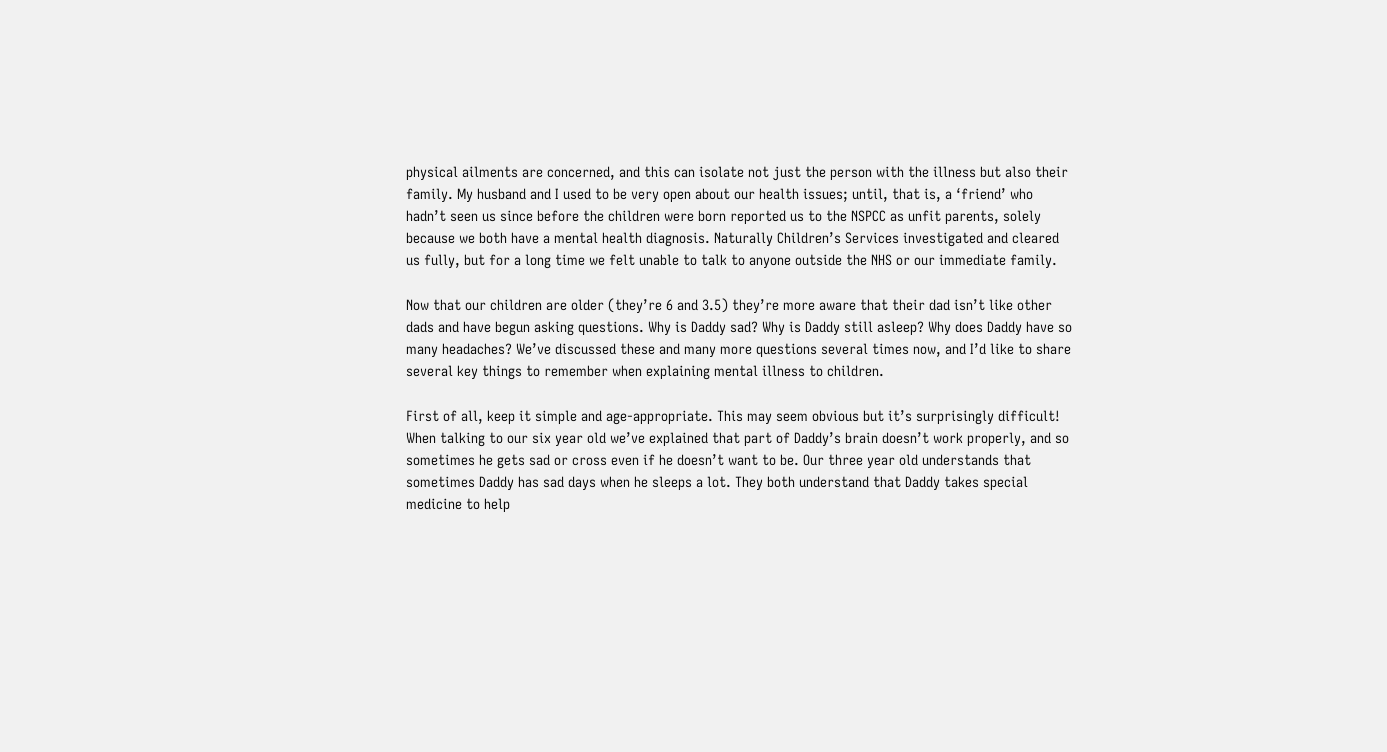physical ailments are concerned, and this can isolate not just the person with the illness but also their family. My husband and I used to be very open about our health issues; until, that is, a ‘friend’ who hadn’t seen us since before the children were born reported us to the NSPCC as unfit parents, solely because we both have a mental health diagnosis. Naturally Children’s Services investigated and cleared us fully, but for a long time we felt unable to talk to anyone outside the NHS or our immediate family.

Now that our children are older (they’re 6 and 3.5) they’re more aware that their dad isn’t like other dads and have begun asking questions. Why is Daddy sad? Why is Daddy still asleep? Why does Daddy have so many headaches? We’ve discussed these and many more questions several times now, and I’d like to share several key things to remember when explaining mental illness to children.

First of all, keep it simple and age-appropriate. This may seem obvious but it’s surprisingly difficult! When talking to our six year old we’ve explained that part of Daddy’s brain doesn’t work properly, and so sometimes he gets sad or cross even if he doesn’t want to be. Our three year old understands that sometimes Daddy has sad days when he sleeps a lot. They both understand that Daddy takes special medicine to help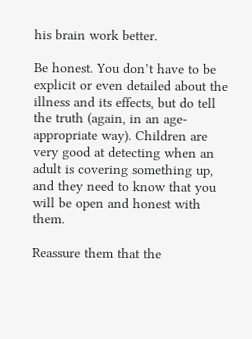his brain work better.

Be honest. You don’t have to be explicit or even detailed about the illness and its effects, but do tell the truth (again, in an age-appropriate way). Children are very good at detecting when an adult is covering something up, and they need to know that you will be open and honest with them.

Reassure them that the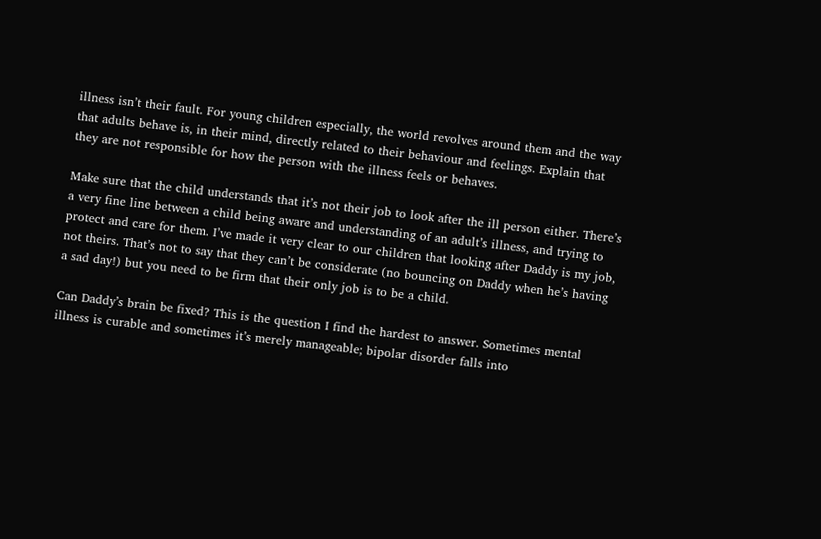illness isn’t their fault. For young children especially, the world revolves around them and the way that adults behave is, in their mind, directly related to their behaviour and feelings. Explain that they are not responsible for how the person with the illness feels or behaves.

Make sure that the child understands that it’s not their job to look after the ill person either. There’s a very fine line between a child being aware and understanding of an adult’s illness, and trying to protect and care for them. I’ve made it very clear to our children that looking after Daddy is my job, not theirs. That’s not to say that they can’t be considerate (no bouncing on Daddy when he’s having a sad day!) but you need to be firm that their only job is to be a child.

Can Daddy’s brain be fixed? This is the question I find the hardest to answer. Sometimes mental illness is curable and sometimes it’s merely manageable; bipolar disorder falls into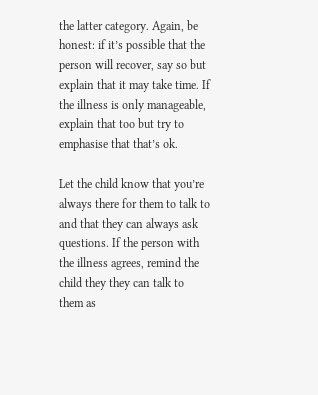the latter category. Again, be honest: if it’s possible that the person will recover, say so but explain that it may take time. If the illness is only manageable, explain that too but try to emphasise that that’s ok.

Let the child know that you’re always there for them to talk to and that they can always ask questions. If the person with the illness agrees, remind the child they they can talk to them as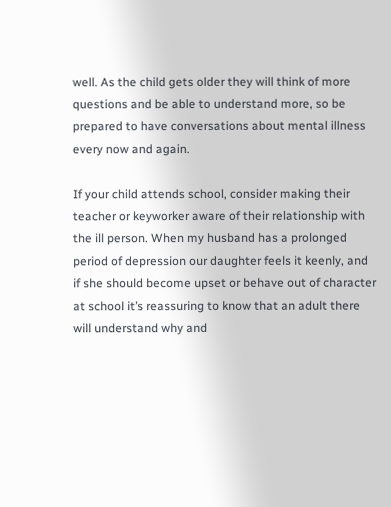well. As the child gets older they will think of more questions and be able to understand more, so be prepared to have conversations about mental illness every now and again.

If your child attends school, consider making their teacher or keyworker aware of their relationship with the ill person. When my husband has a prolonged period of depression our daughter feels it keenly, and if she should become upset or behave out of character at school it’s reassuring to know that an adult there will understand why and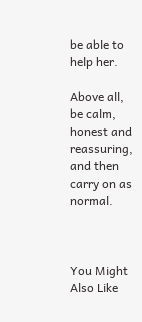be able to help her.

Above all, be calm, honest and reassuring, and then carry on as normal.



You Might Also Like